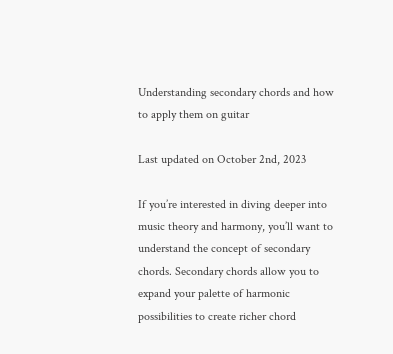Understanding secondary chords and how to apply them on guitar

Last updated on October 2nd, 2023

If you’re interested in diving deeper into music theory and harmony, you’ll want to understand the concept of secondary chords. Secondary chords allow you to expand your palette of harmonic possibilities to create richer chord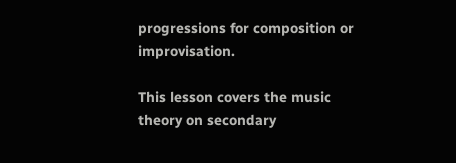progressions for composition or improvisation.

This lesson covers the music theory on secondary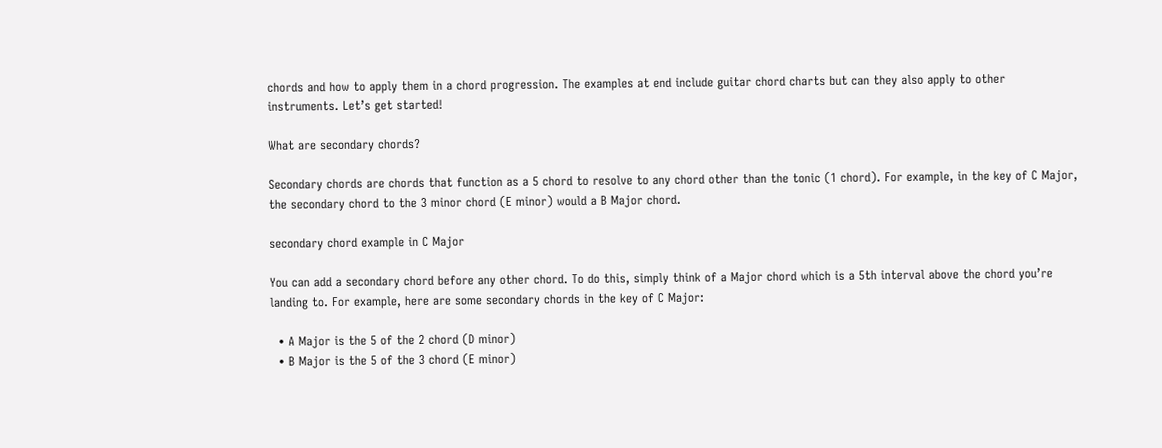chords and how to apply them in a chord progression. The examples at end include guitar chord charts but can they also apply to other instruments. Let’s get started!

What are secondary chords?

Secondary chords are chords that function as a 5 chord to resolve to any chord other than the tonic (1 chord). For example, in the key of C Major, the secondary chord to the 3 minor chord (E minor) would a B Major chord.

secondary chord example in C Major

You can add a secondary chord before any other chord. To do this, simply think of a Major chord which is a 5th interval above the chord you’re landing to. For example, here are some secondary chords in the key of C Major:

  • A Major is the 5 of the 2 chord (D minor)
  • B Major is the 5 of the 3 chord (E minor)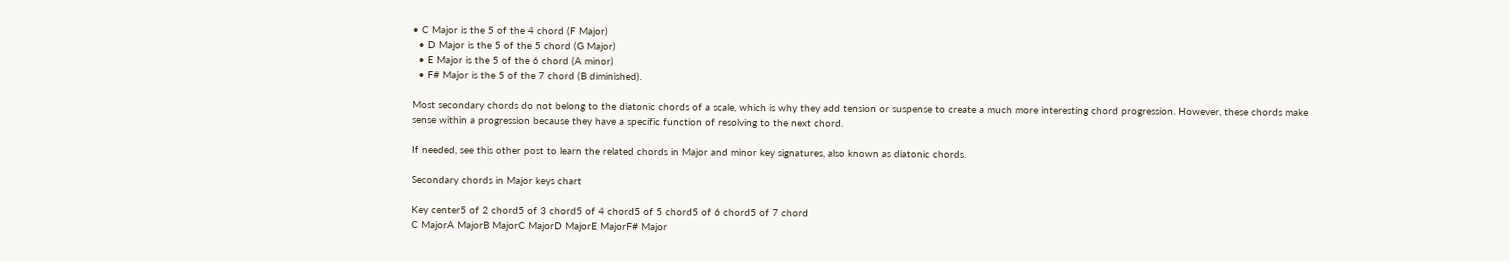• C Major is the 5 of the 4 chord (F Major)
  • D Major is the 5 of the 5 chord (G Major)
  • E Major is the 5 of the 6 chord (A minor)
  • F# Major is the 5 of the 7 chord (B diminished).

Most secondary chords do not belong to the diatonic chords of a scale, which is why they add tension or suspense to create a much more interesting chord progression. However, these chords make sense within a progression because they have a specific function of resolving to the next chord.

If needed, see this other post to learn the related chords in Major and minor key signatures, also known as diatonic chords.

Secondary chords in Major keys chart

Key center5 of 2 chord5 of 3 chord5 of 4 chord5 of 5 chord5 of 6 chord5 of 7 chord
C MajorA MajorB MajorC MajorD MajorE MajorF# Major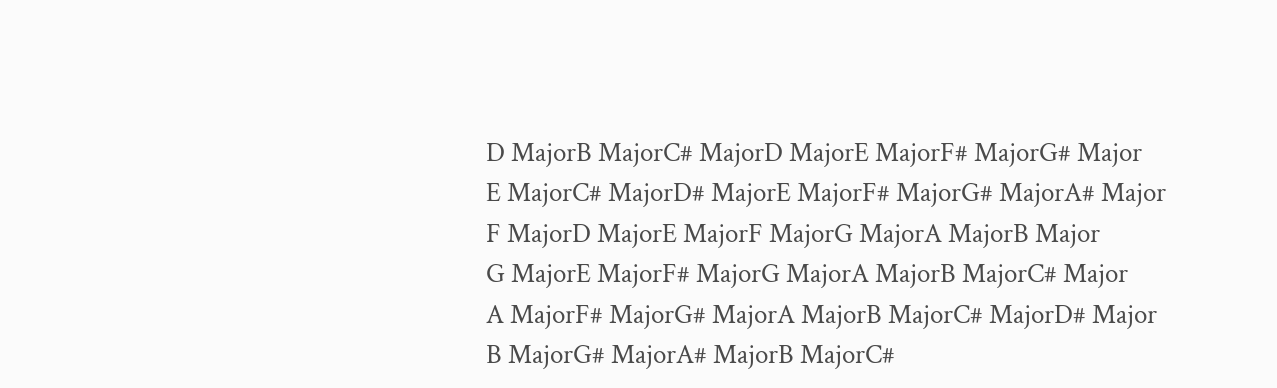D MajorB MajorC# MajorD MajorE MajorF# MajorG# Major
E MajorC# MajorD# MajorE MajorF# MajorG# MajorA# Major
F MajorD MajorE MajorF MajorG MajorA MajorB Major
G MajorE MajorF# MajorG MajorA MajorB MajorC# Major
A MajorF# MajorG# MajorA MajorB MajorC# MajorD# Major
B MajorG# MajorA# MajorB MajorC#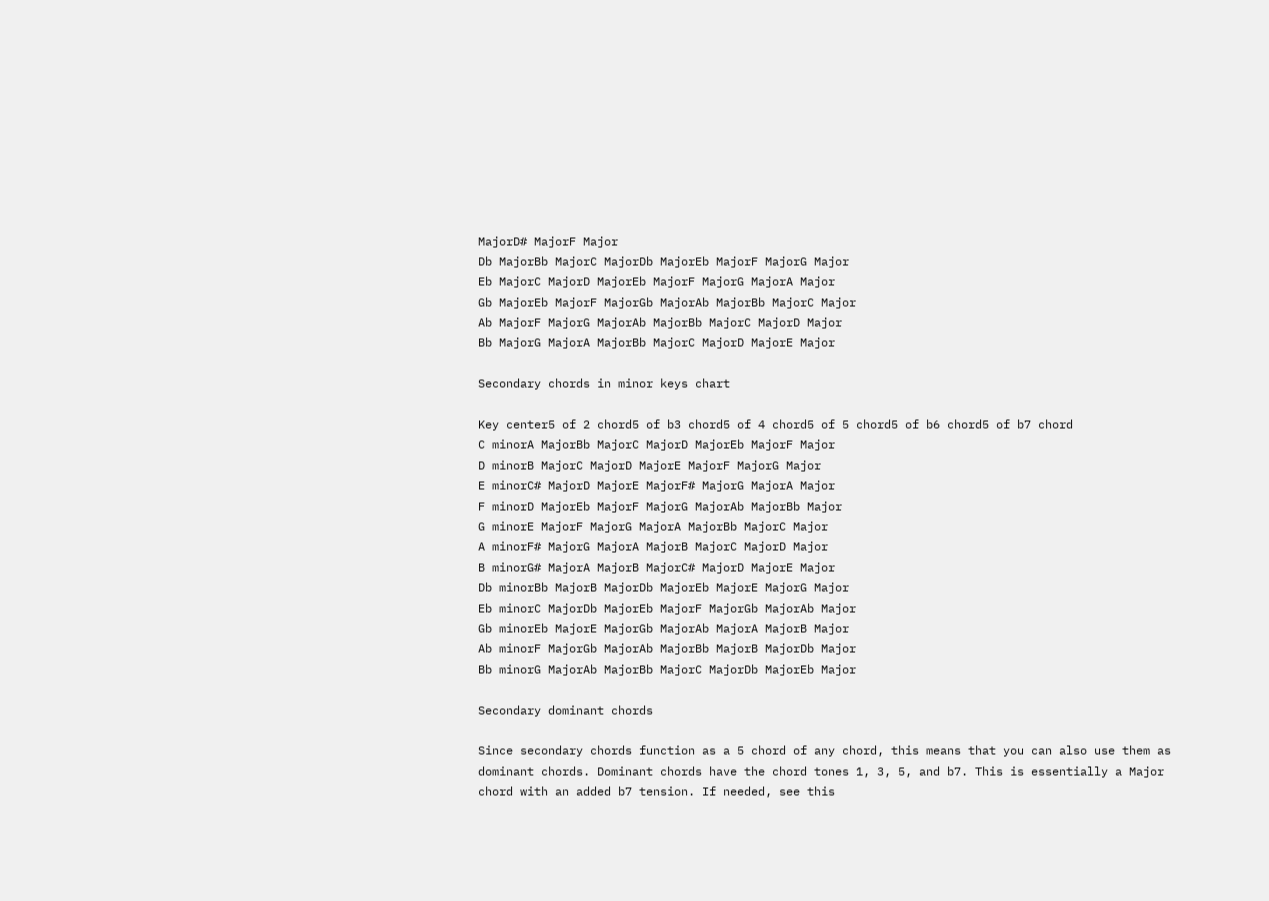MajorD# MajorF Major
Db MajorBb MajorC MajorDb MajorEb MajorF MajorG Major
Eb MajorC MajorD MajorEb MajorF MajorG MajorA Major
Gb MajorEb MajorF MajorGb MajorAb MajorBb MajorC Major
Ab MajorF MajorG MajorAb MajorBb MajorC MajorD Major
Bb MajorG MajorA MajorBb MajorC MajorD MajorE Major

Secondary chords in minor keys chart

Key center5 of 2 chord5 of b3 chord5 of 4 chord5 of 5 chord5 of b6 chord5 of b7 chord
C minorA MajorBb MajorC MajorD MajorEb MajorF Major
D minorB MajorC MajorD MajorE MajorF MajorG Major
E minorC# MajorD MajorE MajorF# MajorG MajorA Major
F minorD MajorEb MajorF MajorG MajorAb MajorBb Major
G minorE MajorF MajorG MajorA MajorBb MajorC Major
A minorF# MajorG MajorA MajorB MajorC MajorD Major
B minorG# MajorA MajorB MajorC# MajorD MajorE Major
Db minorBb MajorB MajorDb MajorEb MajorE MajorG Major
Eb minorC MajorDb MajorEb MajorF MajorGb MajorAb Major
Gb minorEb MajorE MajorGb MajorAb MajorA MajorB Major
Ab minorF MajorGb MajorAb MajorBb MajorB MajorDb Major
Bb minorG MajorAb MajorBb MajorC MajorDb MajorEb Major

Secondary dominant chords

Since secondary chords function as a 5 chord of any chord, this means that you can also use them as dominant chords. Dominant chords have the chord tones 1, 3, 5, and b7. This is essentially a Major chord with an added b7 tension. If needed, see this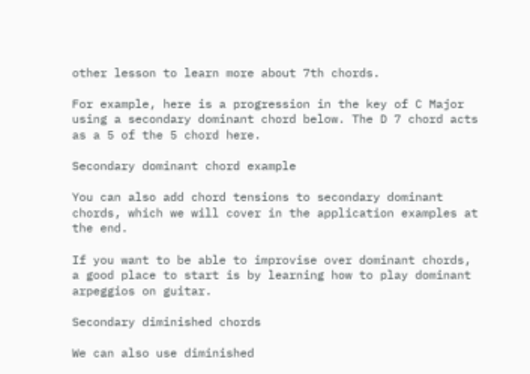other lesson to learn more about 7th chords.

For example, here is a progression in the key of C Major using a secondary dominant chord below. The D 7 chord acts as a 5 of the 5 chord here.

Secondary dominant chord example

You can also add chord tensions to secondary dominant chords, which we will cover in the application examples at the end.

If you want to be able to improvise over dominant chords, a good place to start is by learning how to play dominant arpeggios on guitar.

Secondary diminished chords

We can also use diminished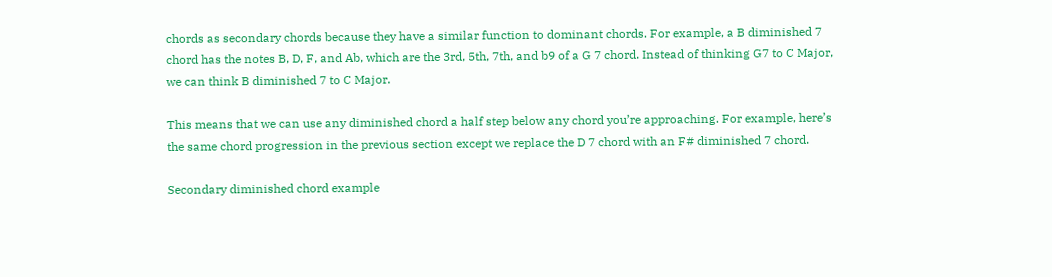chords as secondary chords because they have a similar function to dominant chords. For example, a B diminished 7 chord has the notes B, D, F, and Ab, which are the 3rd, 5th, 7th, and b9 of a G 7 chord. Instead of thinking G7 to C Major, we can think B diminished 7 to C Major.

This means that we can use any diminished chord a half step below any chord you’re approaching. For example, here’s the same chord progression in the previous section except we replace the D 7 chord with an F# diminished 7 chord.

Secondary diminished chord example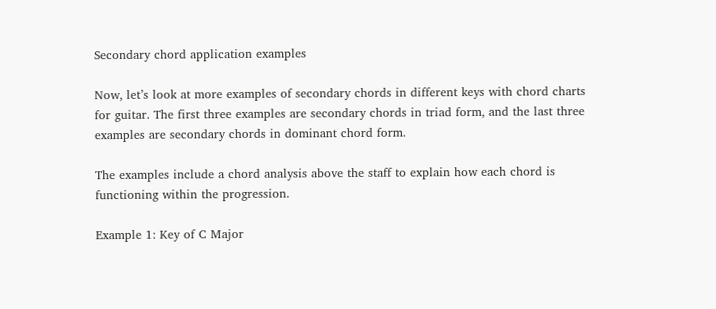Secondary chord application examples

Now, let’s look at more examples of secondary chords in different keys with chord charts for guitar. The first three examples are secondary chords in triad form, and the last three examples are secondary chords in dominant chord form.

The examples include a chord analysis above the staff to explain how each chord is functioning within the progression.

Example 1: Key of C Major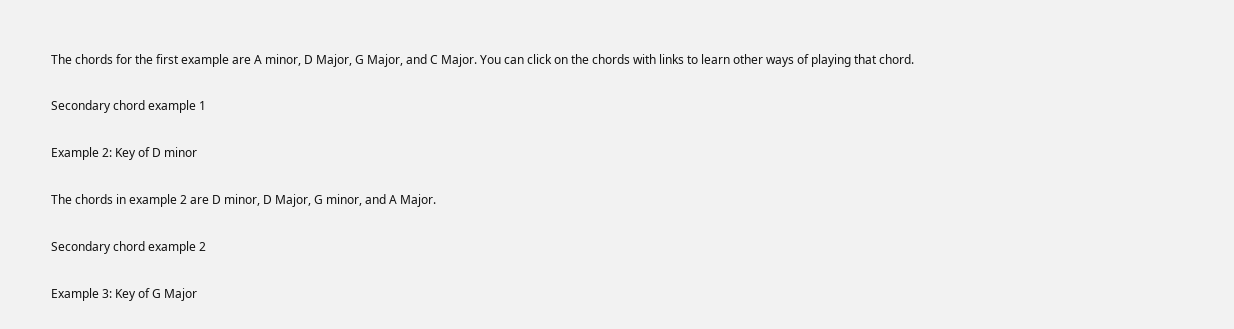The chords for the first example are A minor, D Major, G Major, and C Major. You can click on the chords with links to learn other ways of playing that chord.

Secondary chord example 1

Example 2: Key of D minor

The chords in example 2 are D minor, D Major, G minor, and A Major.

Secondary chord example 2

Example 3: Key of G Major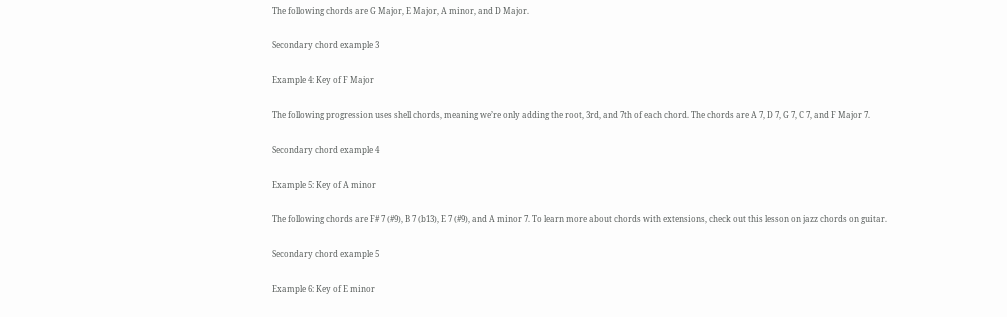The following chords are G Major, E Major, A minor, and D Major.

Secondary chord example 3

Example 4: Key of F Major

The following progression uses shell chords, meaning we’re only adding the root, 3rd, and 7th of each chord. The chords are A 7, D 7, G 7, C 7, and F Major 7.

Secondary chord example 4

Example 5: Key of A minor

The following chords are F# 7 (#9), B 7 (b13), E 7 (#9), and A minor 7. To learn more about chords with extensions, check out this lesson on jazz chords on guitar.

Secondary chord example 5

Example 6: Key of E minor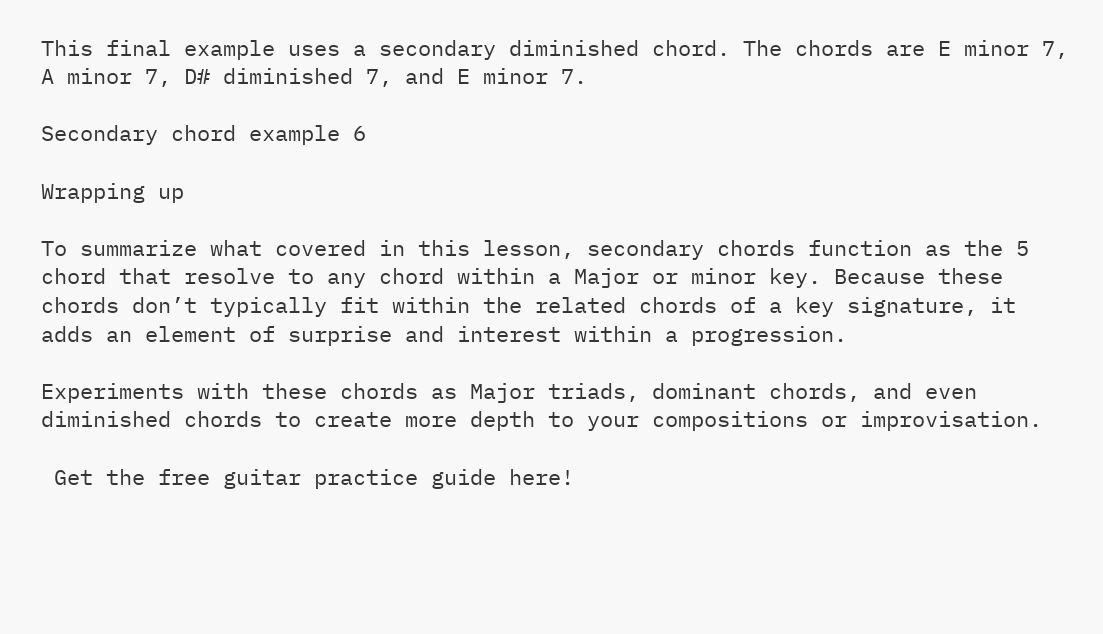This final example uses a secondary diminished chord. The chords are E minor 7, A minor 7, D# diminished 7, and E minor 7.

Secondary chord example 6

Wrapping up

To summarize what covered in this lesson, secondary chords function as the 5 chord that resolve to any chord within a Major or minor key. Because these chords don’t typically fit within the related chords of a key signature, it adds an element of surprise and interest within a progression.

Experiments with these chords as Major triads, dominant chords, and even diminished chords to create more depth to your compositions or improvisation.

 Get the free guitar practice guide here!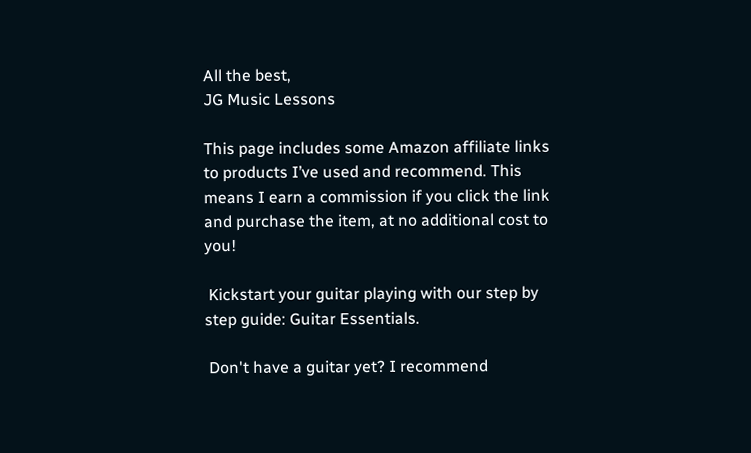All the best,
JG Music Lessons

This page includes some Amazon affiliate links to products I’ve used and recommend. This means I earn a commission if you click the link and purchase the item, at no additional cost to you!

 Kickstart your guitar playing with our step by step guide: Guitar Essentials.

 Don't have a guitar yet? I recommend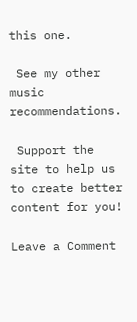this one.

 See my other music recommendations.

 Support the site to help us to create better content for you!

Leave a Comment